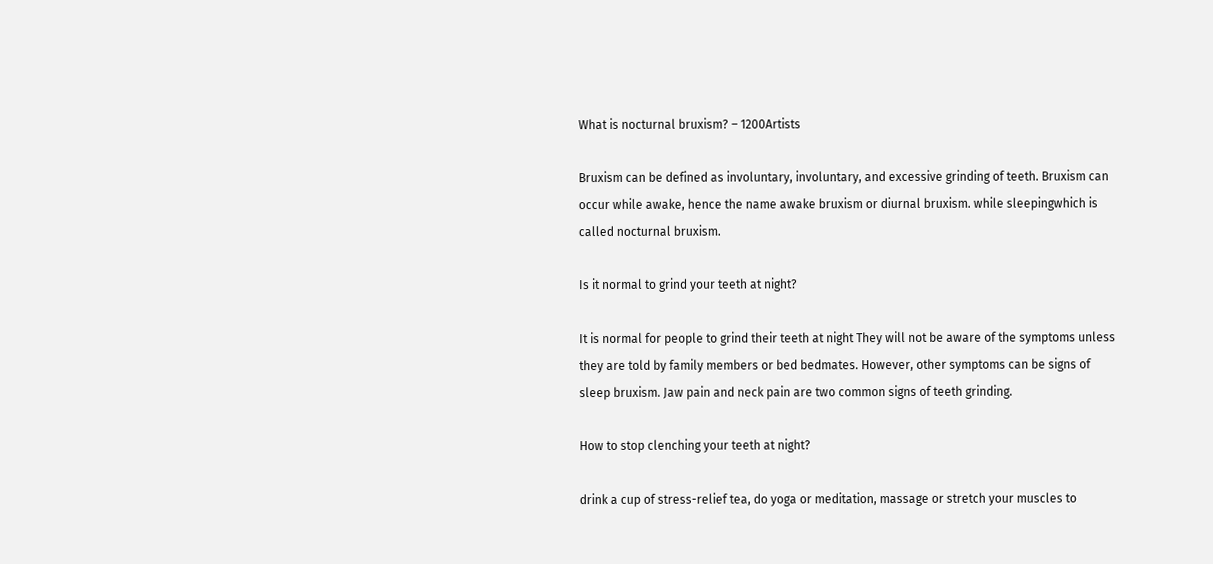What is nocturnal bruxism? – 1200Artists

Bruxism can be defined as involuntary, involuntary, and excessive grinding of teeth. Bruxism can occur while awake, hence the name awake bruxism or diurnal bruxism. while sleepingwhich is called nocturnal bruxism.

Is it normal to grind your teeth at night?

It is normal for people to grind their teeth at night They will not be aware of the symptoms unless they are told by family members or bed bedmates. However, other symptoms can be signs of sleep bruxism. Jaw pain and neck pain are two common signs of teeth grinding.

How to stop clenching your teeth at night?

drink a cup of stress-relief tea, do yoga or meditation, massage or stretch your muscles to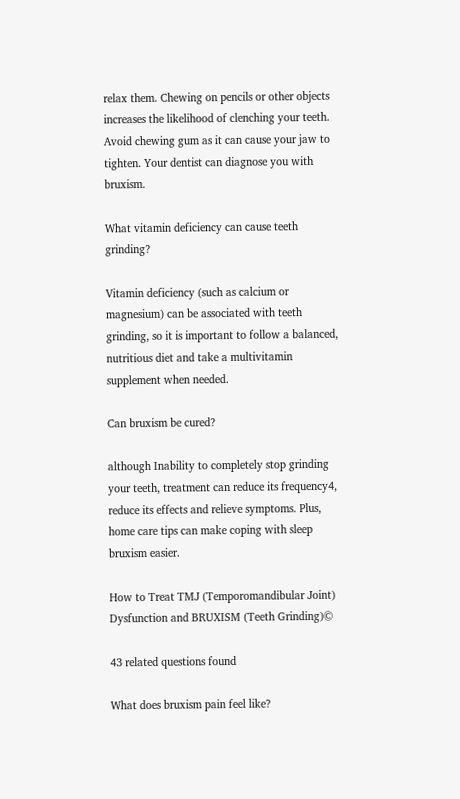relax them. Chewing on pencils or other objects increases the likelihood of clenching your teeth. Avoid chewing gum as it can cause your jaw to tighten. Your dentist can diagnose you with bruxism.

What vitamin deficiency can cause teeth grinding?

Vitamin deficiency (such as calcium or magnesium) can be associated with teeth grinding, so it is important to follow a balanced, nutritious diet and take a multivitamin supplement when needed.

Can bruxism be cured?

although Inability to completely stop grinding your teeth, treatment can reduce its frequency4, reduce its effects and relieve symptoms. Plus, home care tips can make coping with sleep bruxism easier.

How to Treat TMJ (Temporomandibular Joint) Dysfunction and BRUXISM (Teeth Grinding)©

43 related questions found

What does bruxism pain feel like?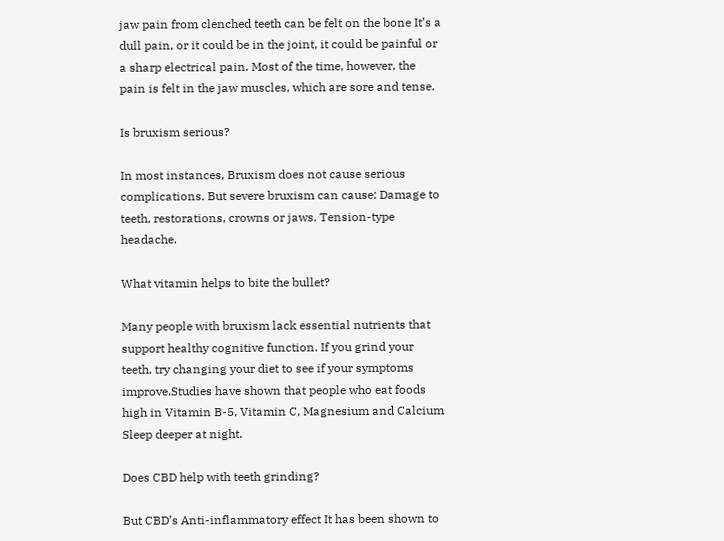jaw pain from clenched teeth can be felt on the bone It’s a dull pain, or it could be in the joint, it could be painful or a sharp electrical pain. Most of the time, however, the pain is felt in the jaw muscles, which are sore and tense.

Is bruxism serious?

In most instances, Bruxism does not cause serious complications. But severe bruxism can cause: Damage to teeth, restorations, crowns or jaws. Tension-type headache.

What vitamin helps to bite the bullet?

Many people with bruxism lack essential nutrients that support healthy cognitive function. If you grind your teeth, try changing your diet to see if your symptoms improve.Studies have shown that people who eat foods high in Vitamin B-5, Vitamin C, Magnesium and Calcium Sleep deeper at night.

Does CBD help with teeth grinding?

But CBD’s Anti-inflammatory effect It has been shown to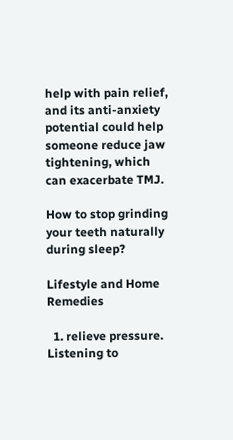help with pain relief, and its anti-anxiety potential could help someone reduce jaw tightening, which can exacerbate TMJ.

How to stop grinding your teeth naturally during sleep?

Lifestyle and Home Remedies

  1. relieve pressure. Listening to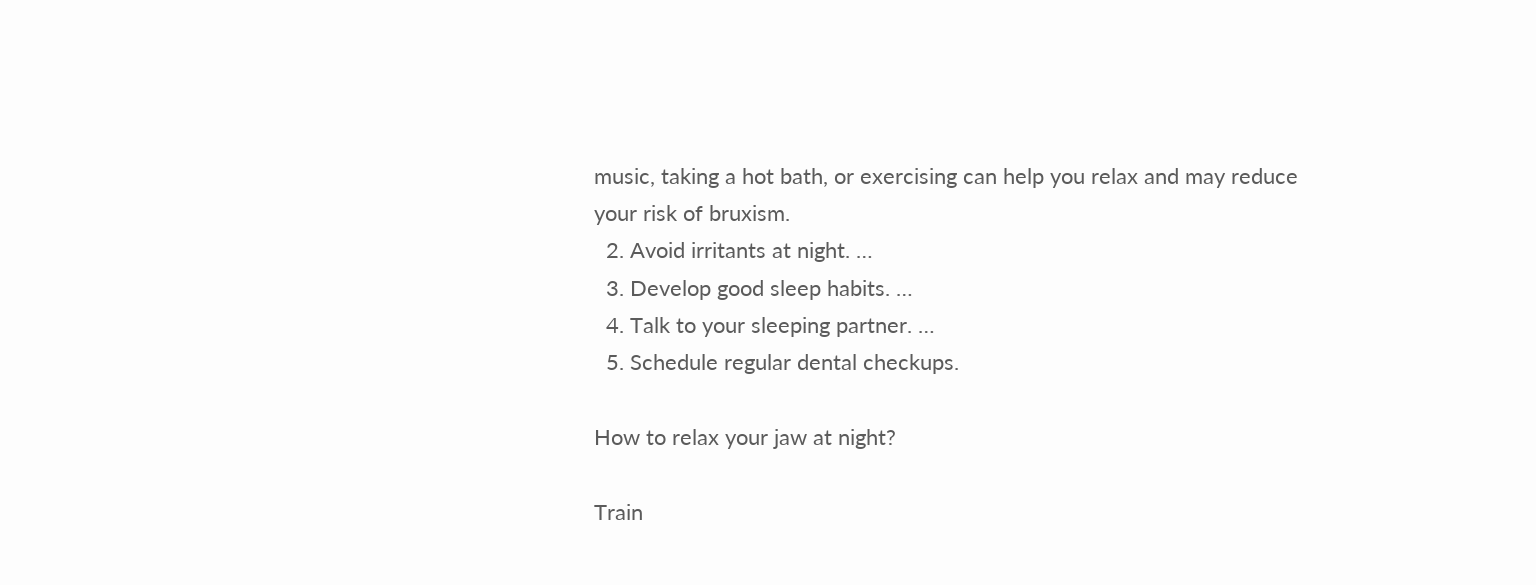music, taking a hot bath, or exercising can help you relax and may reduce your risk of bruxism.
  2. Avoid irritants at night. …
  3. Develop good sleep habits. …
  4. Talk to your sleeping partner. …
  5. Schedule regular dental checkups.

How to relax your jaw at night?

Train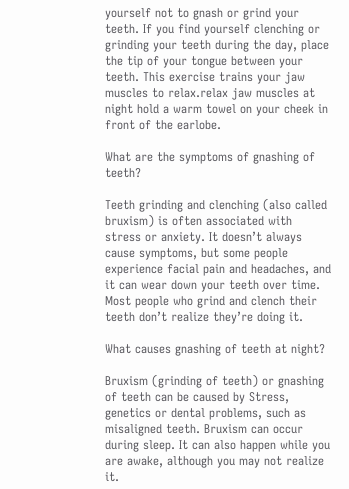yourself not to gnash or grind your teeth. If you find yourself clenching or grinding your teeth during the day, place the tip of your tongue between your teeth. This exercise trains your jaw muscles to relax.relax jaw muscles at night hold a warm towel on your cheek in front of the earlobe.

What are the symptoms of gnashing of teeth?

Teeth grinding and clenching (also called bruxism) is often associated with stress or anxiety. It doesn’t always cause symptoms, but some people experience facial pain and headaches, and it can wear down your teeth over time. Most people who grind and clench their teeth don’t realize they’re doing it.

What causes gnashing of teeth at night?

Bruxism (grinding of teeth) or gnashing of teeth can be caused by Stress, genetics or dental problems, such as misaligned teeth. Bruxism can occur during sleep. It can also happen while you are awake, although you may not realize it.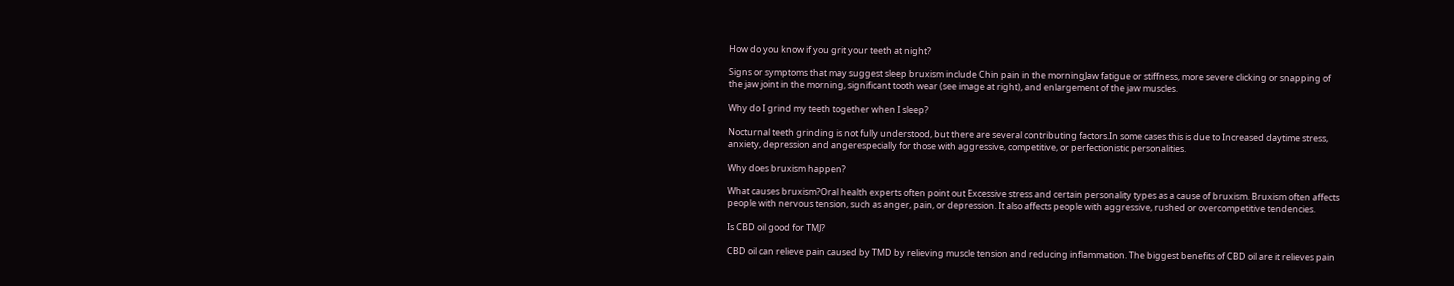How do you know if you grit your teeth at night?

Signs or symptoms that may suggest sleep bruxism include Chin pain in the morningJaw fatigue or stiffness, more severe clicking or snapping of the jaw joint in the morning, significant tooth wear (see image at right), and enlargement of the jaw muscles.

Why do I grind my teeth together when I sleep?

Nocturnal teeth grinding is not fully understood, but there are several contributing factors.In some cases this is due to Increased daytime stress, anxiety, depression and angerespecially for those with aggressive, competitive, or perfectionistic personalities.

Why does bruxism happen?

What causes bruxism?Oral health experts often point out Excessive stress and certain personality types as a cause of bruxism. Bruxism often affects people with nervous tension, such as anger, pain, or depression. It also affects people with aggressive, rushed or overcompetitive tendencies.

Is CBD oil good for TMJ?

CBD oil can relieve pain caused by TMD by relieving muscle tension and reducing inflammation. The biggest benefits of CBD oil are it relieves pain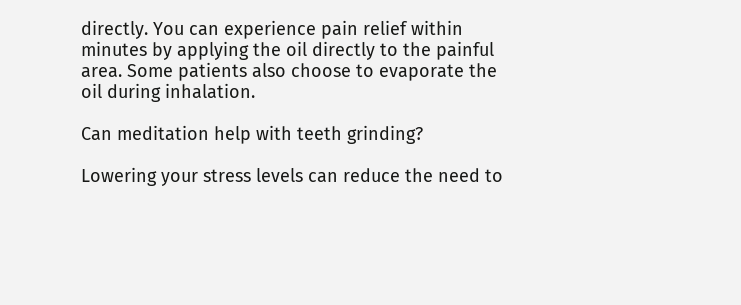directly. You can experience pain relief within minutes by applying the oil directly to the painful area. Some patients also choose to evaporate the oil during inhalation.

Can meditation help with teeth grinding?

Lowering your stress levels can reduce the need to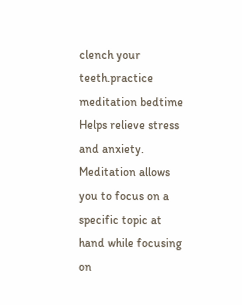clench your teeth.practice meditation bedtime Helps relieve stress and anxiety. Meditation allows you to focus on a specific topic at hand while focusing on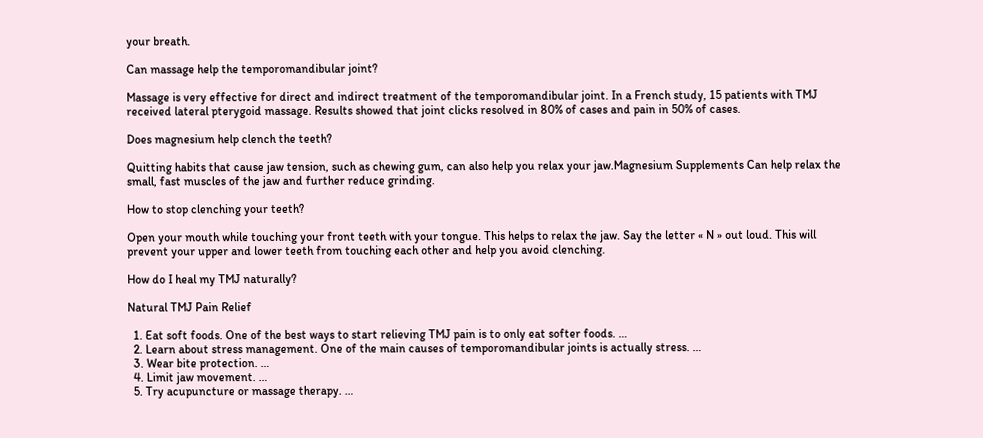your breath.

Can massage help the temporomandibular joint?

Massage is very effective for direct and indirect treatment of the temporomandibular joint. In a French study, 15 patients with TMJ received lateral pterygoid massage. Results showed that joint clicks resolved in 80% of cases and pain in 50% of cases.

Does magnesium help clench the teeth?

Quitting habits that cause jaw tension, such as chewing gum, can also help you relax your jaw.Magnesium Supplements Can help relax the small, fast muscles of the jaw and further reduce grinding.

How to stop clenching your teeth?

Open your mouth while touching your front teeth with your tongue. This helps to relax the jaw. Say the letter « N » out loud. This will prevent your upper and lower teeth from touching each other and help you avoid clenching.

How do I heal my TMJ naturally?

Natural TMJ Pain Relief

  1. Eat soft foods. One of the best ways to start relieving TMJ pain is to only eat softer foods. …
  2. Learn about stress management. One of the main causes of temporomandibular joints is actually stress. …
  3. Wear bite protection. …
  4. Limit jaw movement. …
  5. Try acupuncture or massage therapy. …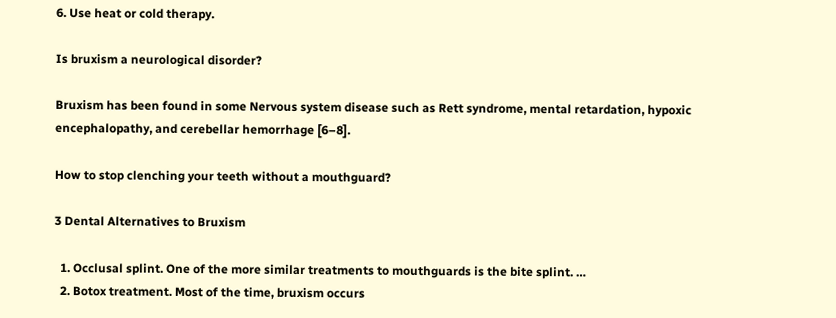6. Use heat or cold therapy.

Is bruxism a neurological disorder?

Bruxism has been found in some Nervous system disease such as Rett syndrome, mental retardation, hypoxic encephalopathy, and cerebellar hemorrhage [6–8].

How to stop clenching your teeth without a mouthguard?

3 Dental Alternatives to Bruxism

  1. Occlusal splint. One of the more similar treatments to mouthguards is the bite splint. …
  2. Botox treatment. Most of the time, bruxism occurs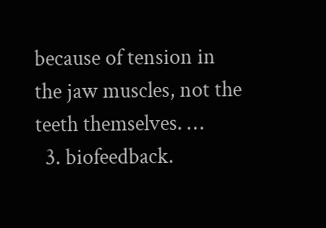because of tension in the jaw muscles, not the teeth themselves. …
  3. biofeedback.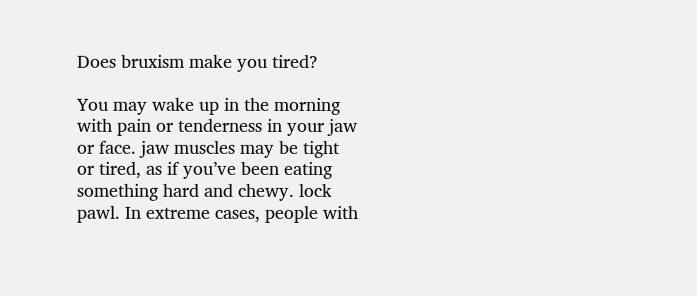Does bruxism make you tired?

You may wake up in the morning with pain or tenderness in your jaw or face. jaw muscles may be tight or tired, as if you’ve been eating something hard and chewy. lock pawl. In extreme cases, people with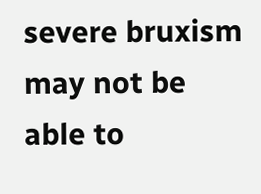severe bruxism may not be able to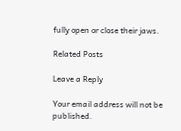fully open or close their jaws.

Related Posts

Leave a Reply

Your email address will not be published.